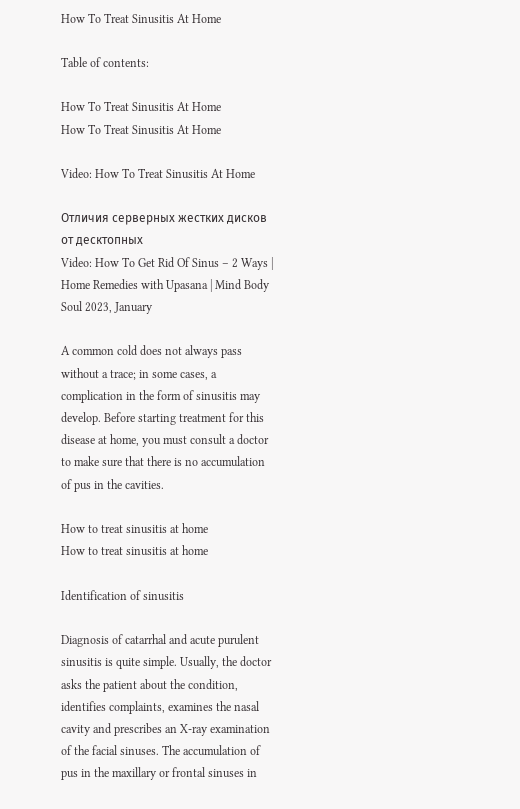How To Treat Sinusitis At Home

Table of contents:

How To Treat Sinusitis At Home
How To Treat Sinusitis At Home

Video: How To Treat Sinusitis At Home

Отличия серверных жестких дисков от десктопных
Video: How To Get Rid Of Sinus – 2 Ways | Home Remedies with Upasana | Mind Body Soul 2023, January

A common cold does not always pass without a trace; in some cases, a complication in the form of sinusitis may develop. Before starting treatment for this disease at home, you must consult a doctor to make sure that there is no accumulation of pus in the cavities.

How to treat sinusitis at home
How to treat sinusitis at home

Identification of sinusitis

Diagnosis of catarrhal and acute purulent sinusitis is quite simple. Usually, the doctor asks the patient about the condition, identifies complaints, examines the nasal cavity and prescribes an X-ray examination of the facial sinuses. The accumulation of pus in the maxillary or frontal sinuses in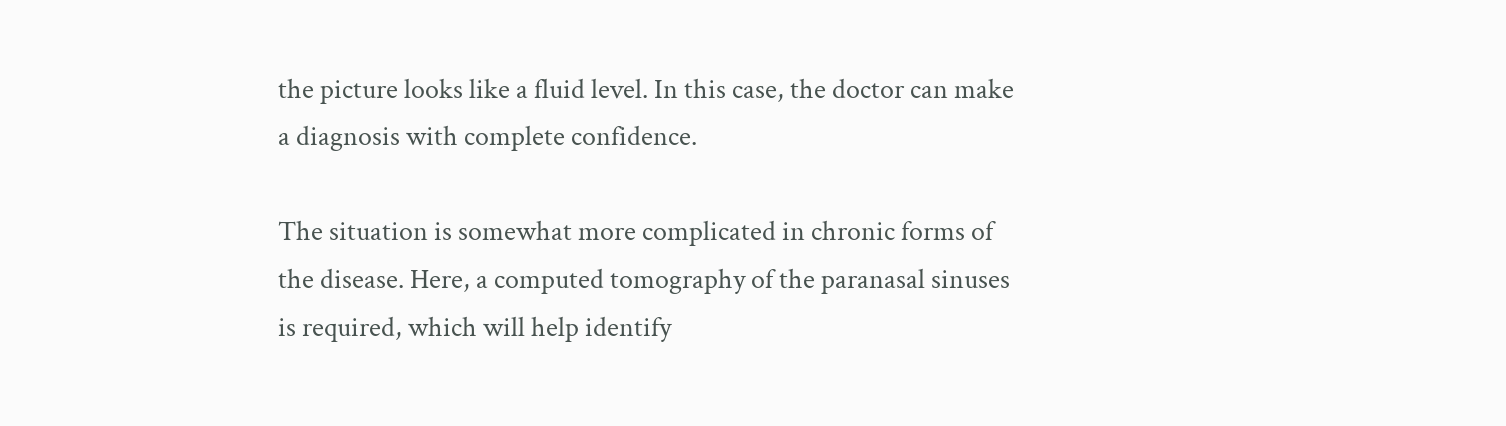the picture looks like a fluid level. In this case, the doctor can make a diagnosis with complete confidence.

The situation is somewhat more complicated in chronic forms of the disease. Here, a computed tomography of the paranasal sinuses is required, which will help identify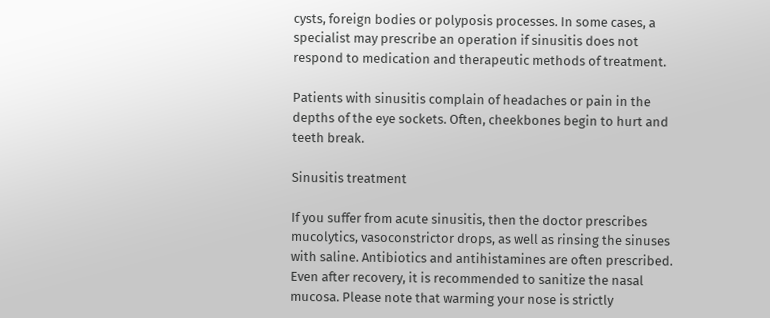cysts, foreign bodies or polyposis processes. In some cases, a specialist may prescribe an operation if sinusitis does not respond to medication and therapeutic methods of treatment.

Patients with sinusitis complain of headaches or pain in the depths of the eye sockets. Often, cheekbones begin to hurt and teeth break.

Sinusitis treatment

If you suffer from acute sinusitis, then the doctor prescribes mucolytics, vasoconstrictor drops, as well as rinsing the sinuses with saline. Antibiotics and antihistamines are often prescribed. Even after recovery, it is recommended to sanitize the nasal mucosa. Please note that warming your nose is strictly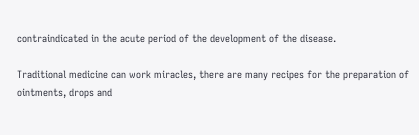contraindicated in the acute period of the development of the disease.

Traditional medicine can work miracles, there are many recipes for the preparation of ointments, drops and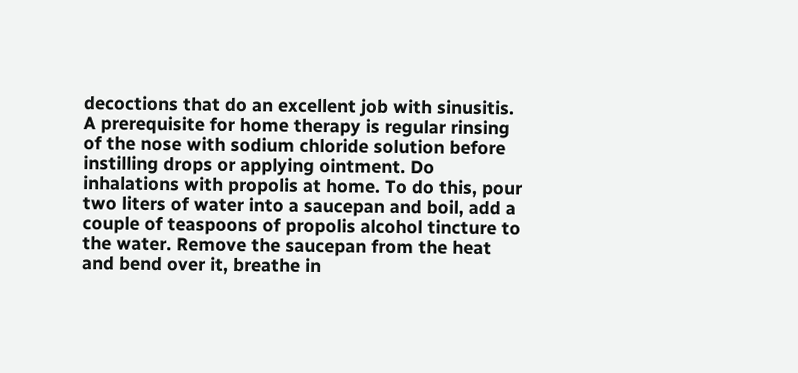decoctions that do an excellent job with sinusitis. A prerequisite for home therapy is regular rinsing of the nose with sodium chloride solution before instilling drops or applying ointment. Do inhalations with propolis at home. To do this, pour two liters of water into a saucepan and boil, add a couple of teaspoons of propolis alcohol tincture to the water. Remove the saucepan from the heat and bend over it, breathe in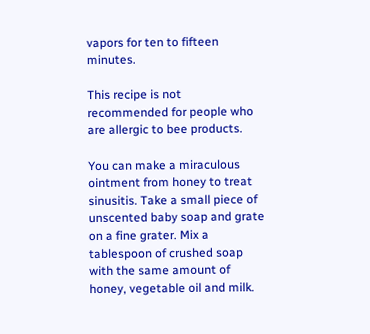vapors for ten to fifteen minutes.

This recipe is not recommended for people who are allergic to bee products.

You can make a miraculous ointment from honey to treat sinusitis. Take a small piece of unscented baby soap and grate on a fine grater. Mix a tablespoon of crushed soap with the same amount of honey, vegetable oil and milk.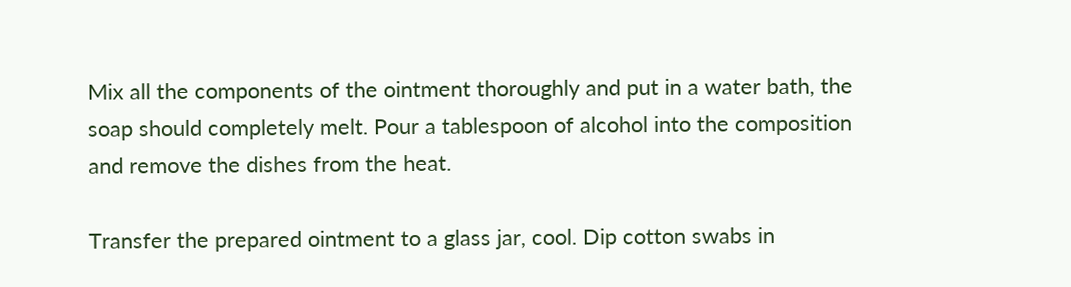Mix all the components of the ointment thoroughly and put in a water bath, the soap should completely melt. Pour a tablespoon of alcohol into the composition and remove the dishes from the heat.

Transfer the prepared ointment to a glass jar, cool. Dip cotton swabs in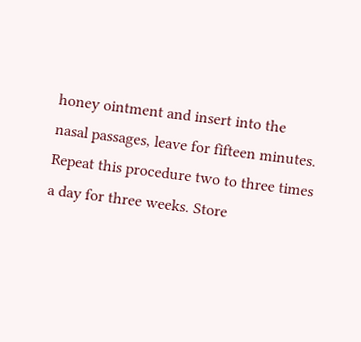honey ointment and insert into the nasal passages, leave for fifteen minutes. Repeat this procedure two to three times a day for three weeks. Store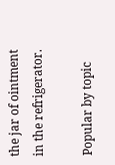the jar of ointment in the refrigerator.

Popular by topic